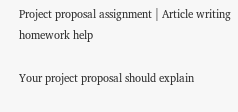Project proposal assignment | Article writing homework help

Your project proposal should explain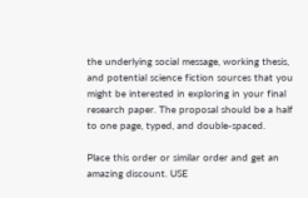the underlying social message, working thesis, and potential science fiction sources that you might be interested in exploring in your final research paper. The proposal should be a half to one page, typed, and double-spaced.

Place this order or similar order and get an amazing discount. USE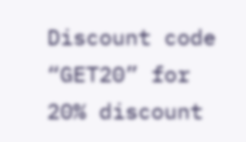Discount code “GET20” for 20% discount